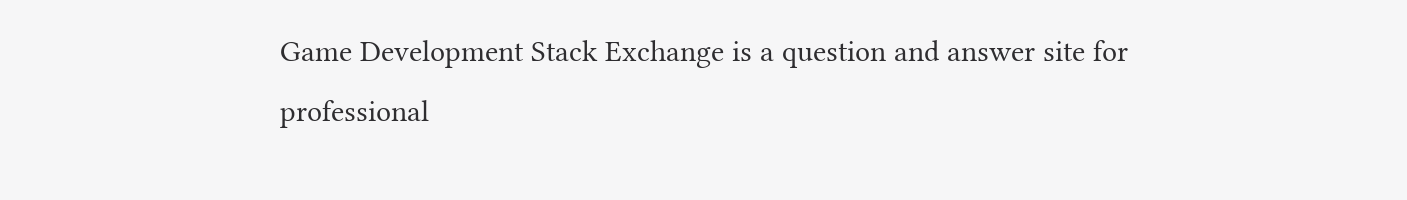Game Development Stack Exchange is a question and answer site for professional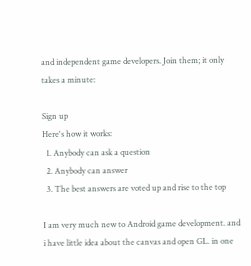and independent game developers. Join them; it only takes a minute:

Sign up
Here's how it works:
  1. Anybody can ask a question
  2. Anybody can answer
  3. The best answers are voted up and rise to the top

I am very much new to Android game development. and i have little idea about the canvas and open GL. in one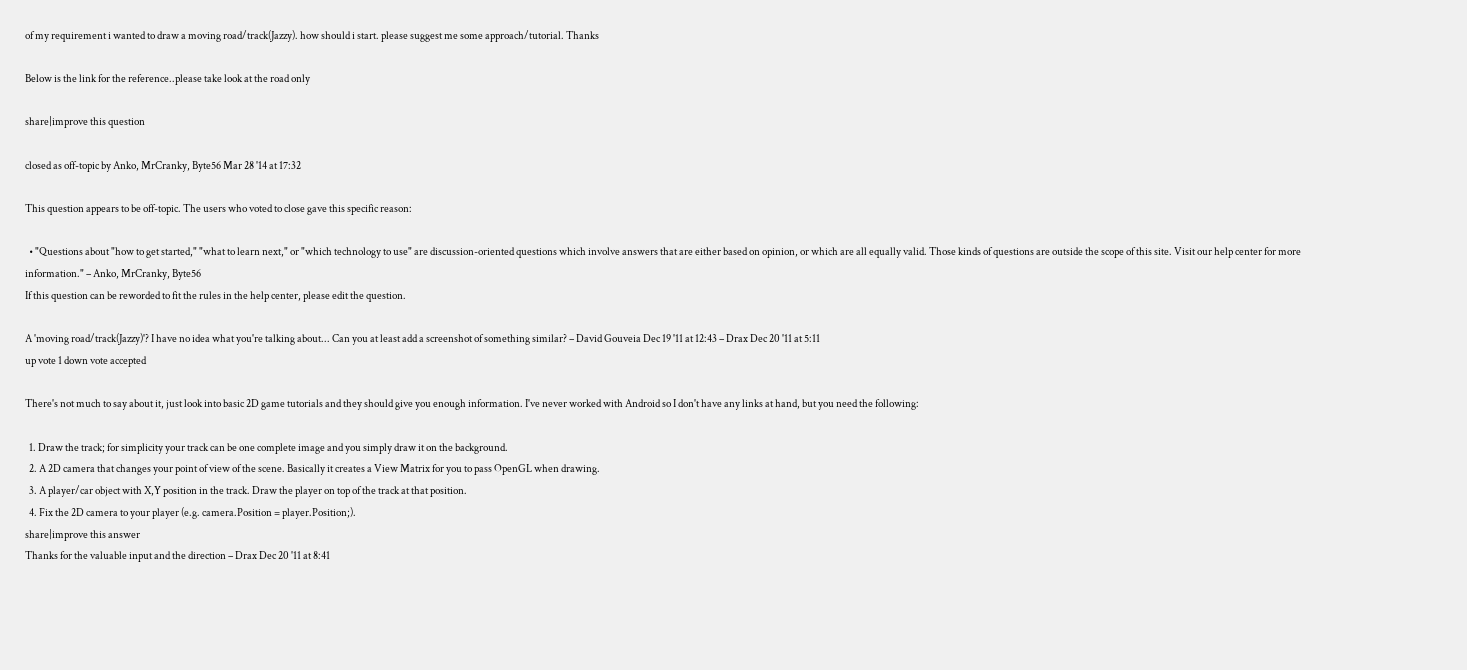of my requirement i wanted to draw a moving road/track(Jazzy). how should i start. please suggest me some approach/tutorial. Thanks

Below is the link for the reference..please take look at the road only

share|improve this question

closed as off-topic by Anko, MrCranky, Byte56 Mar 28 '14 at 17:32

This question appears to be off-topic. The users who voted to close gave this specific reason:

  • "Questions about "how to get started," "what to learn next," or "which technology to use" are discussion-oriented questions which involve answers that are either based on opinion, or which are all equally valid. Those kinds of questions are outside the scope of this site. Visit our help center for more information." – Anko, MrCranky, Byte56
If this question can be reworded to fit the rules in the help center, please edit the question.

A 'moving road/track(Jazzy)'? I have no idea what you're talking about... Can you at least add a screenshot of something similar? – David Gouveia Dec 19 '11 at 12:43 – Drax Dec 20 '11 at 5:11
up vote 1 down vote accepted

There's not much to say about it, just look into basic 2D game tutorials and they should give you enough information. I've never worked with Android so I don't have any links at hand, but you need the following:

  1. Draw the track; for simplicity your track can be one complete image and you simply draw it on the background.
  2. A 2D camera that changes your point of view of the scene. Basically it creates a View Matrix for you to pass OpenGL when drawing.
  3. A player/car object with X,Y position in the track. Draw the player on top of the track at that position.
  4. Fix the 2D camera to your player (e.g. camera.Position = player.Position;).
share|improve this answer
Thanks for the valuable input and the direction – Drax Dec 20 '11 at 8:41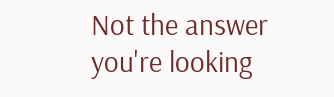Not the answer you're looking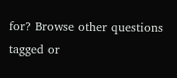for? Browse other questions tagged or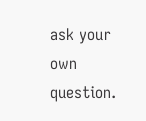ask your own question.